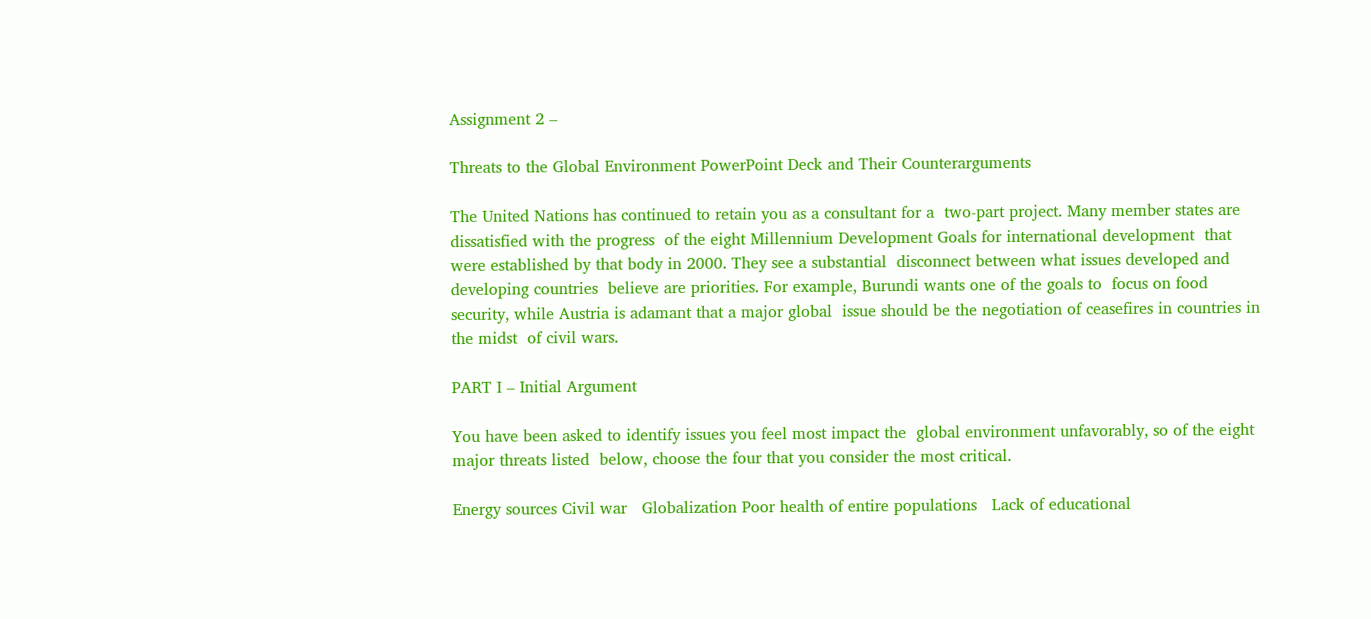Assignment 2 –

Threats to the Global Environment PowerPoint Deck and Their Counterarguments

The United Nations has continued to retain you as a consultant for a  two-part project. Many member states are dissatisfied with the progress  of the eight Millennium Development Goals for international development  that were established by that body in 2000. They see a substantial  disconnect between what issues developed and developing countries  believe are priorities. For example, Burundi wants one of the goals to  focus on food security, while Austria is adamant that a major global  issue should be the negotiation of ceasefires in countries in the midst  of civil wars.

PART I – Initial Argument

You have been asked to identify issues you feel most impact the  global environment unfavorably, so of the eight major threats listed  below, choose the four that you consider the most critical.

Energy sources Civil war   Globalization Poor health of entire populations   Lack of educational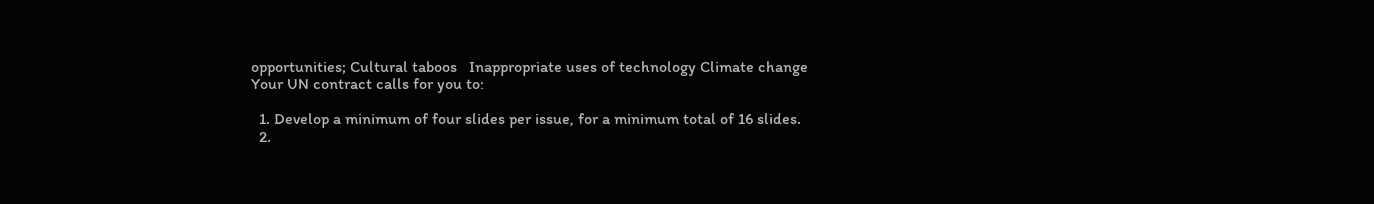opportunities; Cultural taboos   Inappropriate uses of technology Climate change
Your UN contract calls for you to:

  1. Develop a minimum of four slides per issue, for a minimum total of 16 slides.
  2.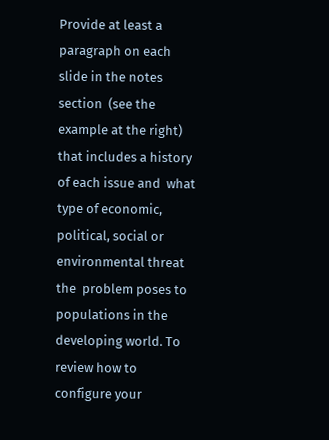Provide at least a paragraph on each slide in the notes section  (see the example at the right) that includes a history of each issue and  what type of economic, political, social or environmental threat the  problem poses to populations in the developing world. To review how to  configure your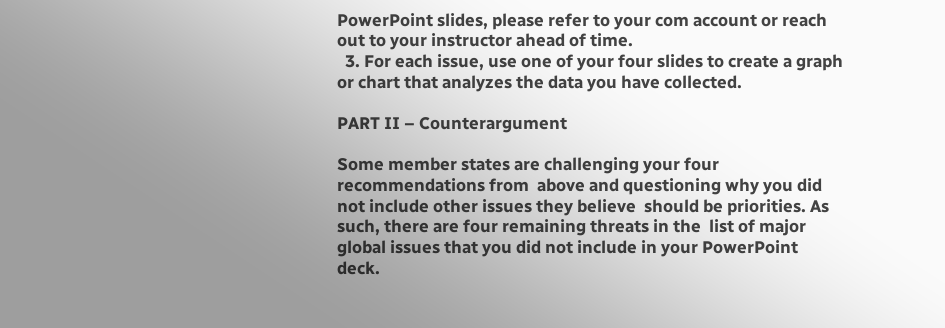PowerPoint slides, please refer to your com account or reach out to your instructor ahead of time.
  3. For each issue, use one of your four slides to create a graph or chart that analyzes the data you have collected.

PART II – Counterargument

Some member states are challenging your four recommendations from  above and questioning why you did not include other issues they believe  should be priorities. As such, there are four remaining threats in the  list of major global issues that you did not include in your PowerPoint deck.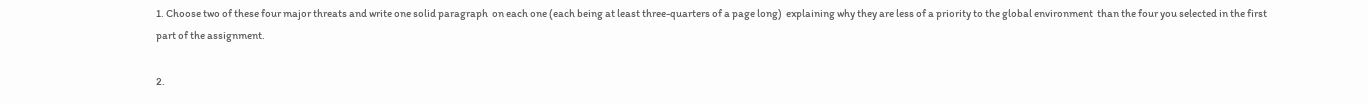1. Choose two of these four major threats and write one solid paragraph  on each one (each being at least three-quarters of a page long)  explaining why they are less of a priority to the global environment  than the four you selected in the first part of the assignment.

2.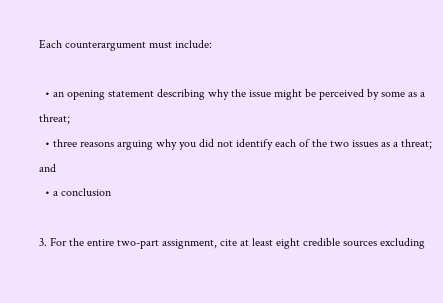Each counterargument must include:

  • an opening statement describing why the issue might be perceived by some as a threat;
  • three reasons arguing why you did not identify each of the two issues as a threat; and
  • a conclusion

3. For the entire two-part assignment, cite at least eight credible sources excluding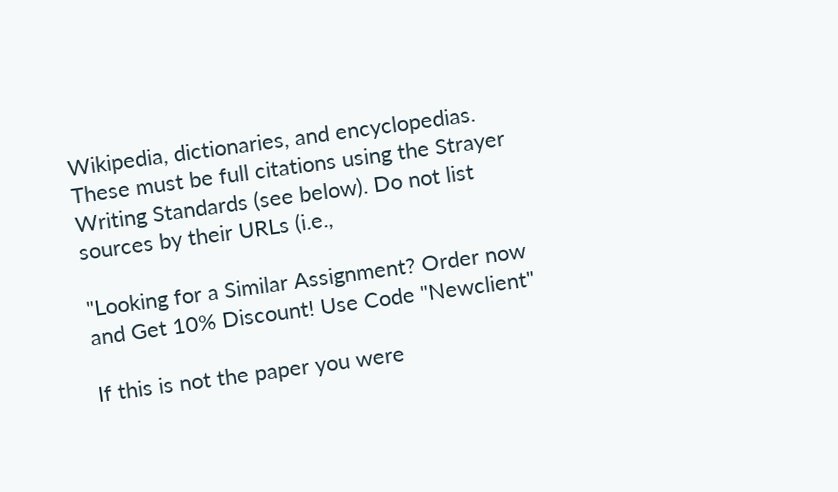Wikipedia, dictionaries, and encyclopedias. These must be full citations using the Strayer Writing Standards (see below). Do not list sources by their URLs (i.e.,

"Looking for a Similar Assignment? Order now and Get 10% Discount! Use Code "Newclient"

If this is not the paper you were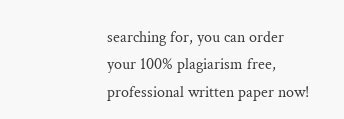searching for, you can order your 100% plagiarism free, professional written paper now!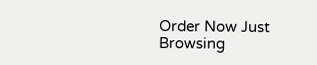Order Now Just Browsing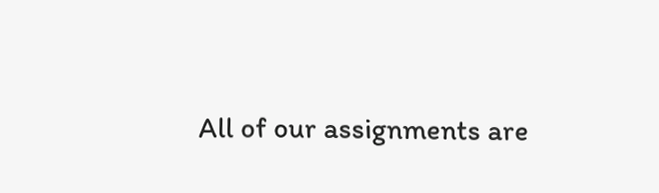All of our assignments are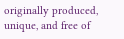originally produced, unique, and free of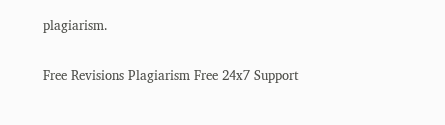plagiarism.

Free Revisions Plagiarism Free 24x7 Support